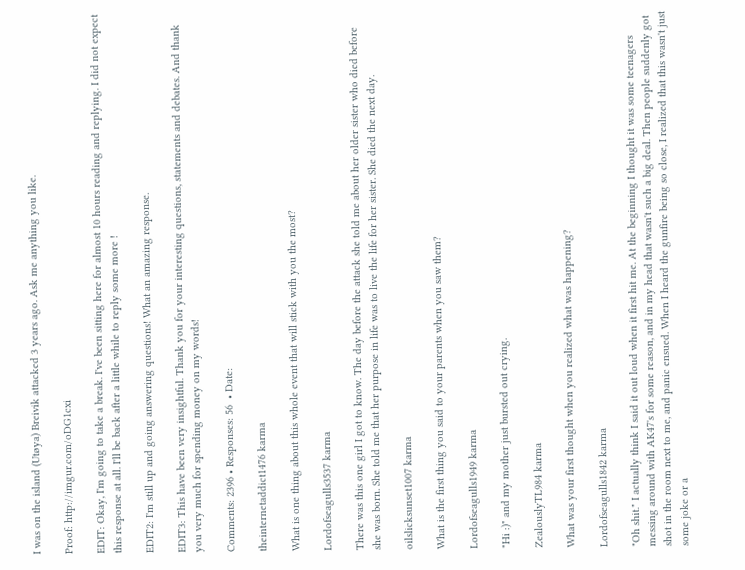I was on the island (Utøya) Breivik attacked 3 years ago. Ask me anything you like.

Proof: http://imgur.com/oDG1cxi

EDIT: Okay, I'm going to take a break. I've been sitting here for almost 10 hours reading and replying. I did not expect this response at all. I'll be back after a little while to reply some more !

EDIT2: I'm still up and going answering questions! What an amazing response.

EDIT3: This have been very insightful. Thank you for your interesting questions, statements and debates. And thank you very much for spending money on my words!

Comments: 2396 • Responses: 56  • Date:

theinternetaddict1476 karma

What is one thing about this whole event that will stick with you the most?

Lordofseagulls3537 karma

There was this one girl I got to know. The day before the attack she told me about her older sister who died before she was born. She told me that her purpose in life was to live the life for her sister. She died the next day.

oilslicksunset1007 karma

What is the first thing you said to your parents when you saw them?

Lordofseagulls1949 karma

"Hi :)" and my mother just bursted out crying.

ZealouslyTL984 karma

What was your first thought when you realized what was happening?

Lordofseagulls1842 karma

"Oh shit." I actually think I said it out loud when it first hit me. At the beginning I thought it was some teenagers messing around with AK47's for some reason, and in my head that wasn't such a big deal. Then people suddenly got shot in the room next to me, and panic ensued. When I heard the gunfire being so close, I realized that this wasn't just some joke or a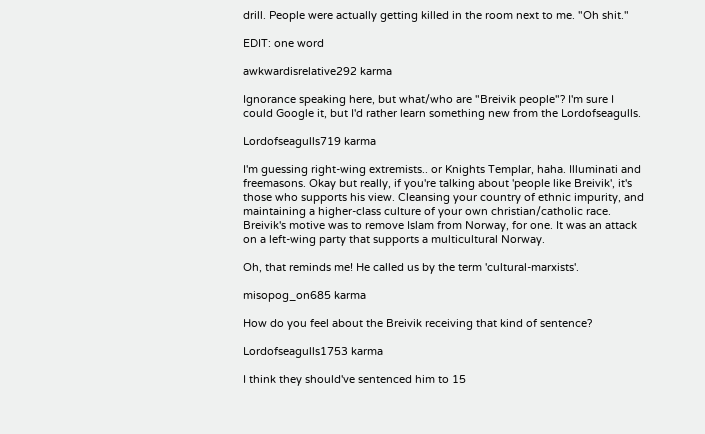drill. People were actually getting killed in the room next to me. "Oh shit."

EDIT: one word

awkwardisrelative292 karma

Ignorance speaking here, but what/who are "Breivik people"? I'm sure I could Google it, but I'd rather learn something new from the Lordofseagulls.

Lordofseagulls719 karma

I'm guessing right-wing extremists.. or Knights Templar, haha. Illuminati and freemasons. Okay but really, if you're talking about 'people like Breivik', it's those who supports his view. Cleansing your country of ethnic impurity, and maintaining a higher-class culture of your own christian/catholic race. Breivik's motive was to remove Islam from Norway, for one. It was an attack on a left-wing party that supports a multicultural Norway.

Oh, that reminds me! He called us by the term 'cultural-marxists'.

misopog_on685 karma

How do you feel about the Breivik receiving that kind of sentence?

Lordofseagulls1753 karma

I think they should've sentenced him to 15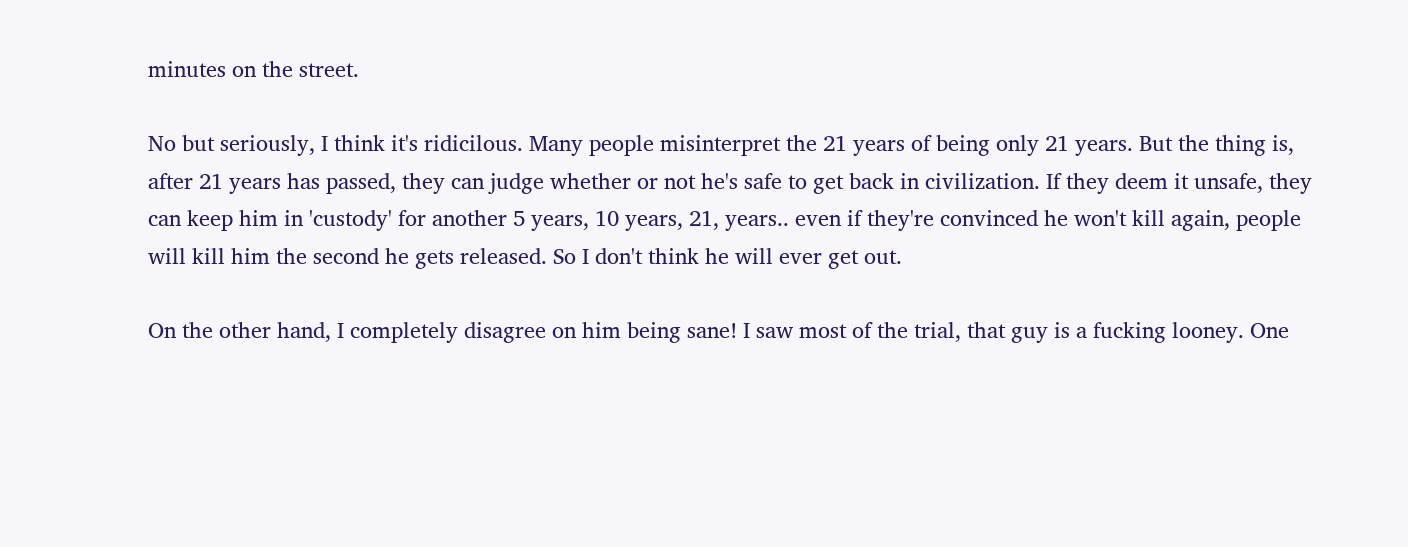minutes on the street.

No but seriously, I think it's ridicilous. Many people misinterpret the 21 years of being only 21 years. But the thing is, after 21 years has passed, they can judge whether or not he's safe to get back in civilization. If they deem it unsafe, they can keep him in 'custody' for another 5 years, 10 years, 21, years.. even if they're convinced he won't kill again, people will kill him the second he gets released. So I don't think he will ever get out.

On the other hand, I completely disagree on him being sane! I saw most of the trial, that guy is a fucking looney. One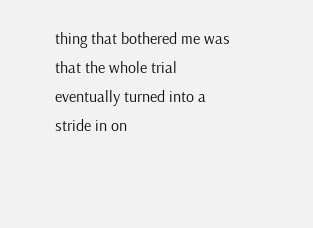thing that bothered me was that the whole trial eventually turned into a stride in on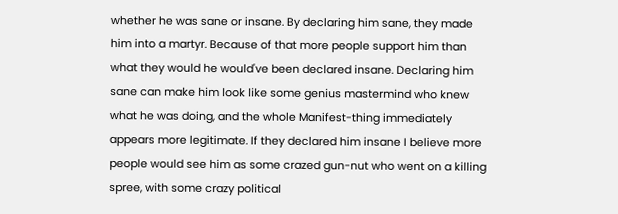whether he was sane or insane. By declaring him sane, they made him into a martyr. Because of that more people support him than what they would he would've been declared insane. Declaring him sane can make him look like some genius mastermind who knew what he was doing, and the whole Manifest-thing immediately appears more legitimate. If they declared him insane I believe more people would see him as some crazed gun-nut who went on a killing spree, with some crazy political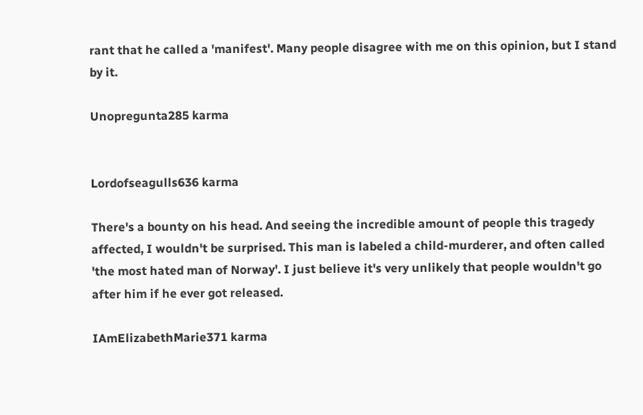rant that he called a 'manifest'. Many people disagree with me on this opinion, but I stand by it.

Unopregunta285 karma


Lordofseagulls636 karma

There's a bounty on his head. And seeing the incredible amount of people this tragedy affected, I wouldn't be surprised. This man is labeled a child-murderer, and often called 'the most hated man of Norway'. I just believe it's very unlikely that people wouldn't go after him if he ever got released.

IAmElizabethMarie371 karma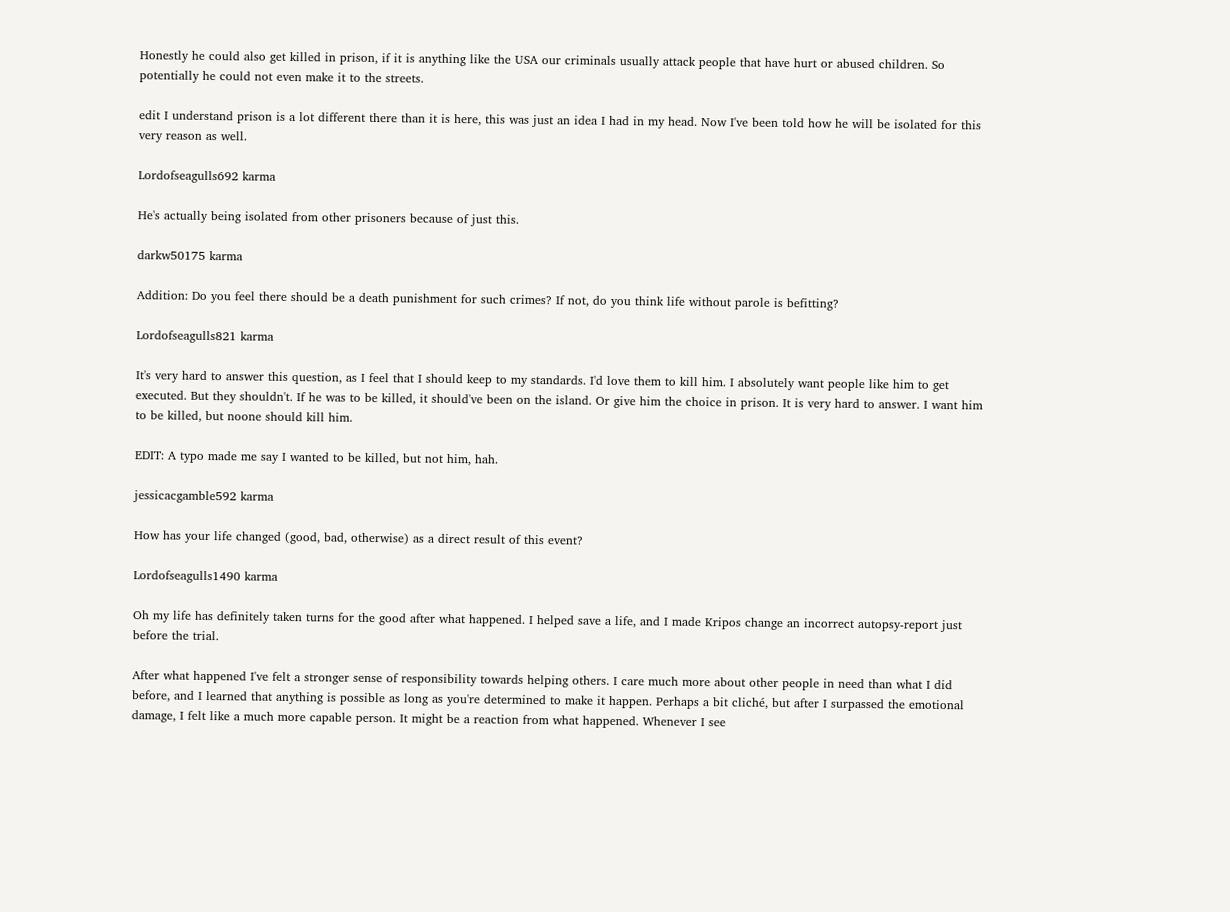Honestly he could also get killed in prison, if it is anything like the USA our criminals usually attack people that have hurt or abused children. So potentially he could not even make it to the streets.

edit I understand prison is a lot different there than it is here, this was just an idea I had in my head. Now I've been told how he will be isolated for this very reason as well.

Lordofseagulls692 karma

He's actually being isolated from other prisoners because of just this.

darkw50175 karma

Addition: Do you feel there should be a death punishment for such crimes? If not, do you think life without parole is befitting?

Lordofseagulls821 karma

It's very hard to answer this question, as I feel that I should keep to my standards. I'd love them to kill him. I absolutely want people like him to get executed. But they shouldn't. If he was to be killed, it should've been on the island. Or give him the choice in prison. It is very hard to answer. I want him to be killed, but noone should kill him.

EDIT: A typo made me say I wanted to be killed, but not him, hah.

jessicacgamble592 karma

How has your life changed (good, bad, otherwise) as a direct result of this event?

Lordofseagulls1490 karma

Oh my life has definitely taken turns for the good after what happened. I helped save a life, and I made Kripos change an incorrect autopsy-report just before the trial.

After what happened I've felt a stronger sense of responsibility towards helping others. I care much more about other people in need than what I did before, and I learned that anything is possible as long as you're determined to make it happen. Perhaps a bit cliché, but after I surpassed the emotional damage, I felt like a much more capable person. It might be a reaction from what happened. Whenever I see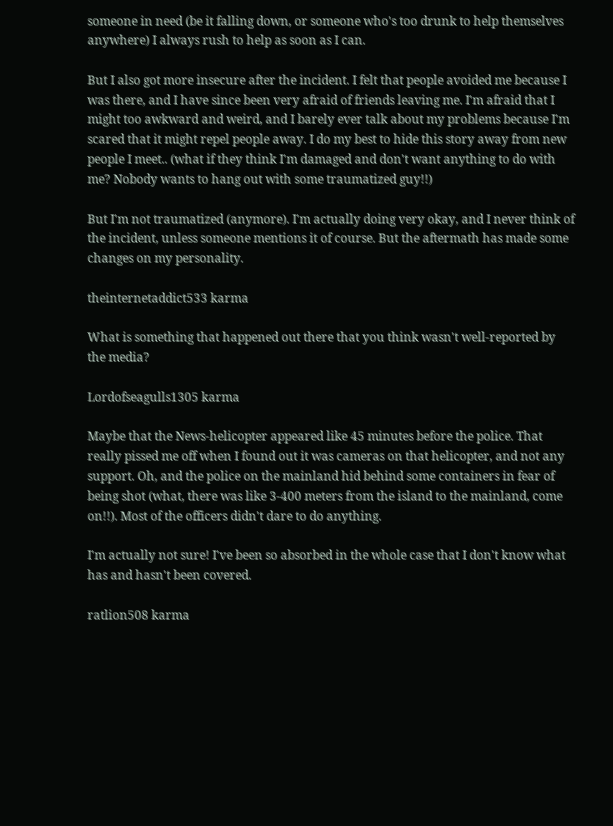someone in need (be it falling down, or someone who's too drunk to help themselves anywhere) I always rush to help as soon as I can.

But I also got more insecure after the incident. I felt that people avoided me because I was there, and I have since been very afraid of friends leaving me. I'm afraid that I might too awkward and weird, and I barely ever talk about my problems because I'm scared that it might repel people away. I do my best to hide this story away from new people I meet.. (what if they think I'm damaged and don't want anything to do with me? Nobody wants to hang out with some traumatized guy!!)

But I'm not traumatized (anymore). I'm actually doing very okay, and I never think of the incident, unless someone mentions it of course. But the aftermath has made some changes on my personality.

theinternetaddict533 karma

What is something that happened out there that you think wasn't well-reported by the media?

Lordofseagulls1305 karma

Maybe that the News-helicopter appeared like 45 minutes before the police. That really pissed me off when I found out it was cameras on that helicopter, and not any support. Oh, and the police on the mainland hid behind some containers in fear of being shot (what, there was like 3-400 meters from the island to the mainland, come on!!). Most of the officers didn't dare to do anything.

I'm actually not sure! I've been so absorbed in the whole case that I don't know what has and hasn't been covered.

ratlion508 karma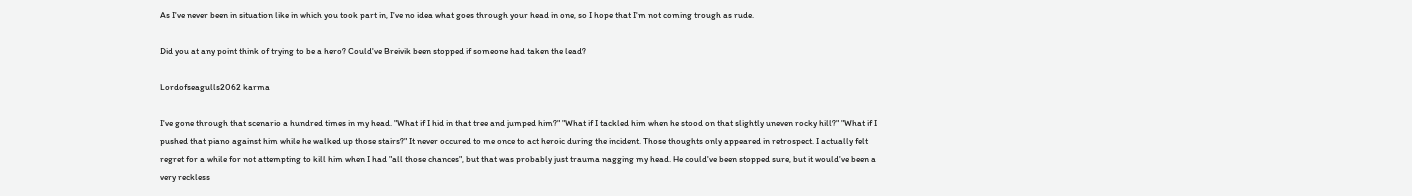As I've never been in situation like in which you took part in, I've no idea what goes through your head in one, so I hope that I'm not coming trough as rude.

Did you at any point think of trying to be a hero? Could've Breivik been stopped if someone had taken the lead?

Lordofseagulls2062 karma

I've gone through that scenario a hundred times in my head. "What if I hid in that tree and jumped him?" "What if I tackled him when he stood on that slightly uneven rocky hill?" "What if I pushed that piano against him while he walked up those stairs?" It never occured to me once to act heroic during the incident. Those thoughts only appeared in retrospect. I actually felt regret for a while for not attempting to kill him when I had "all those chances", but that was probably just trauma nagging my head. He could've been stopped sure, but it would've been a very reckless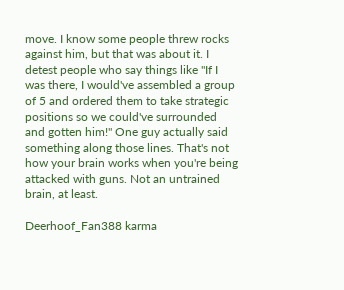move. I know some people threw rocks against him, but that was about it. I detest people who say things like "If I was there, I would've assembled a group of 5 and ordered them to take strategic positions so we could've surrounded and gotten him!" One guy actually said something along those lines. That's not how your brain works when you're being attacked with guns. Not an untrained brain, at least.

Deerhoof_Fan388 karma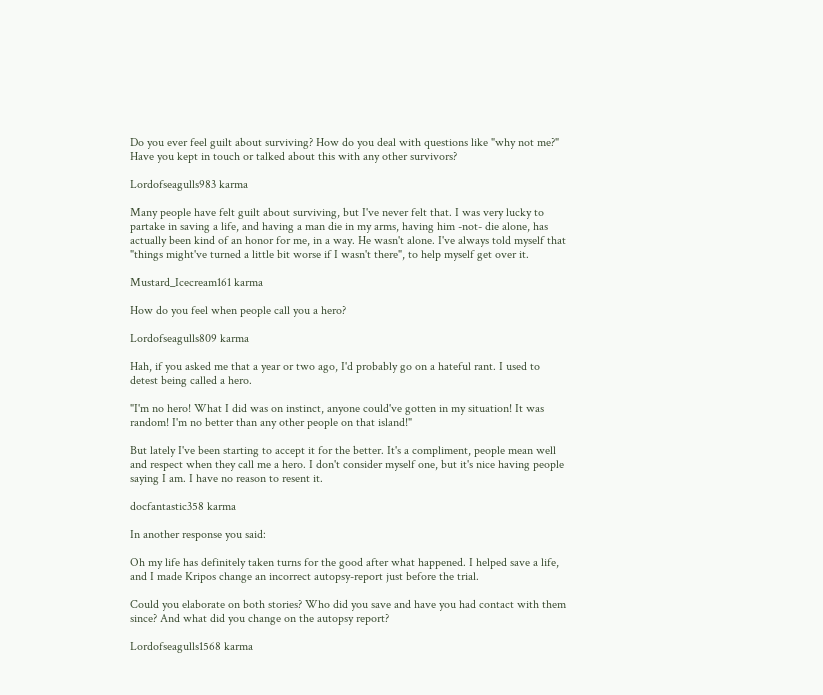Do you ever feel guilt about surviving? How do you deal with questions like "why not me?" Have you kept in touch or talked about this with any other survivors?

Lordofseagulls983 karma

Many people have felt guilt about surviving, but I've never felt that. I was very lucky to partake in saving a life, and having a man die in my arms, having him -not- die alone, has actually been kind of an honor for me, in a way. He wasn't alone. I've always told myself that "things might've turned a little bit worse if I wasn't there", to help myself get over it.

Mustard_Icecream161 karma

How do you feel when people call you a hero?

Lordofseagulls809 karma

Hah, if you asked me that a year or two ago, I'd probably go on a hateful rant. I used to detest being called a hero.

"I'm no hero! What I did was on instinct, anyone could've gotten in my situation! It was random! I'm no better than any other people on that island!"

But lately I've been starting to accept it for the better. It's a compliment, people mean well and respect when they call me a hero. I don't consider myself one, but it's nice having people saying I am. I have no reason to resent it.

docfantastic358 karma

In another response you said:

Oh my life has definitely taken turns for the good after what happened. I helped save a life, and I made Kripos change an incorrect autopsy-report just before the trial.

Could you elaborate on both stories? Who did you save and have you had contact with them since? And what did you change on the autopsy report?

Lordofseagulls1568 karma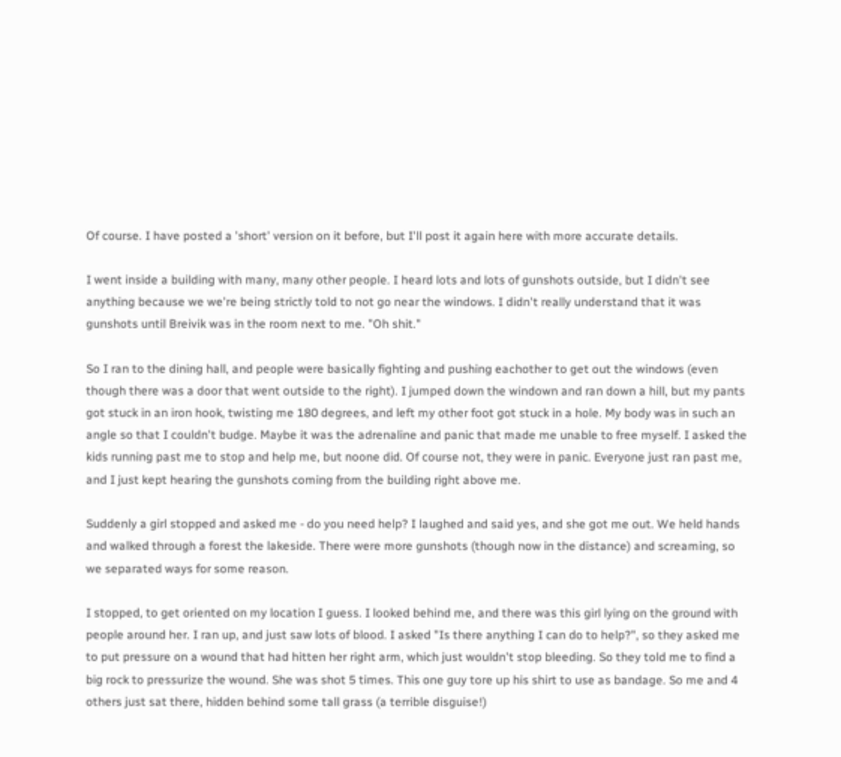Of course. I have posted a 'short' version on it before, but I'll post it again here with more accurate details.

I went inside a building with many, many other people. I heard lots and lots of gunshots outside, but I didn't see anything because we we're being strictly told to not go near the windows. I didn't really understand that it was gunshots until Breivik was in the room next to me. "Oh shit."

So I ran to the dining hall, and people were basically fighting and pushing eachother to get out the windows (even though there was a door that went outside to the right). I jumped down the windown and ran down a hill, but my pants got stuck in an iron hook, twisting me 180 degrees, and left my other foot got stuck in a hole. My body was in such an angle so that I couldn't budge. Maybe it was the adrenaline and panic that made me unable to free myself. I asked the kids running past me to stop and help me, but noone did. Of course not, they were in panic. Everyone just ran past me, and I just kept hearing the gunshots coming from the building right above me.

Suddenly a girl stopped and asked me - do you need help? I laughed and said yes, and she got me out. We held hands and walked through a forest the lakeside. There were more gunshots (though now in the distance) and screaming, so we separated ways for some reason.

I stopped, to get oriented on my location I guess. I looked behind me, and there was this girl lying on the ground with people around her. I ran up, and just saw lots of blood. I asked "Is there anything I can do to help?", so they asked me to put pressure on a wound that had hitten her right arm, which just wouldn't stop bleeding. So they told me to find a big rock to pressurize the wound. She was shot 5 times. This one guy tore up his shirt to use as bandage. So me and 4 others just sat there, hidden behind some tall grass (a terrible disguise!)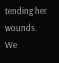tending her wounds. We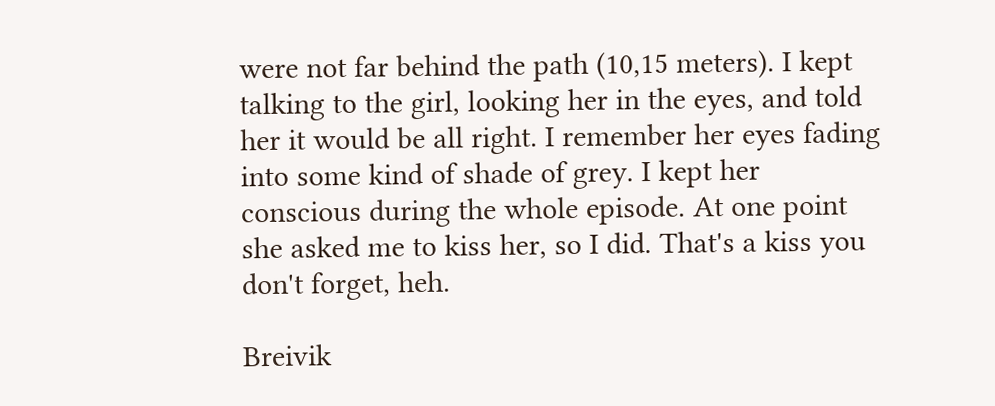were not far behind the path (10,15 meters). I kept talking to the girl, looking her in the eyes, and told her it would be all right. I remember her eyes fading into some kind of shade of grey. I kept her conscious during the whole episode. At one point she asked me to kiss her, so I did. That's a kiss you don't forget, heh.

Breivik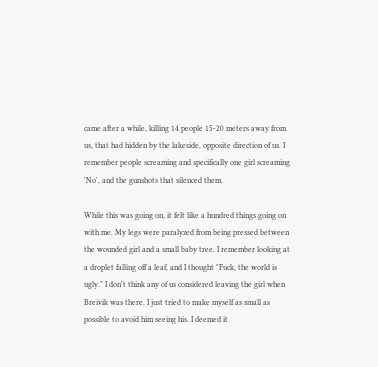came after a while, killing 14 people 15-20 meters away from us, that had hidden by the lakeside, opposite direction of us. I remember people screaming and specifically one girl screaming 'No', and the gunshots that silenced them.

While this was going on, it felt like a hundred things going on with me. My legs were paralyzed from being pressed between the wounded girl and a small baby tree. I remember looking at a droplet falling off a leaf, and I thought "Fuck, the world is ugly." I don't think any of us considered leaving the girl when Breivik was there. I just tried to make myself as small as possible to avoid him seeing his. I deemed it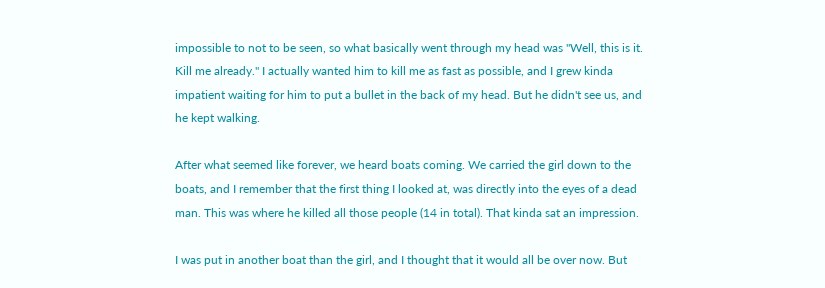impossible to not to be seen, so what basically went through my head was "Well, this is it. Kill me already." I actually wanted him to kill me as fast as possible, and I grew kinda impatient waiting for him to put a bullet in the back of my head. But he didn't see us, and he kept walking.

After what seemed like forever, we heard boats coming. We carried the girl down to the boats, and I remember that the first thing I looked at, was directly into the eyes of a dead man. This was where he killed all those people (14 in total). That kinda sat an impression.

I was put in another boat than the girl, and I thought that it would all be over now. But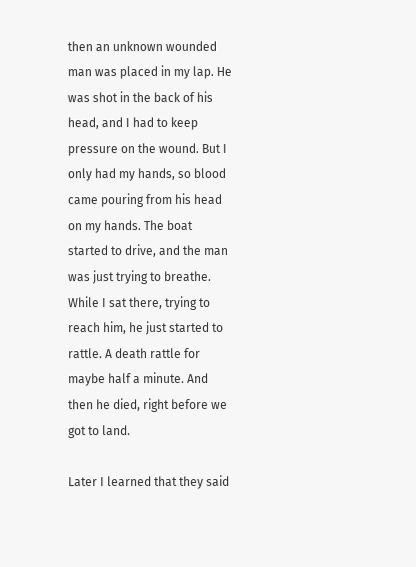then an unknown wounded man was placed in my lap. He was shot in the back of his head, and I had to keep pressure on the wound. But I only had my hands, so blood came pouring from his head on my hands. The boat started to drive, and the man was just trying to breathe. While I sat there, trying to reach him, he just started to rattle. A death rattle for maybe half a minute. And then he died, right before we got to land.

Later I learned that they said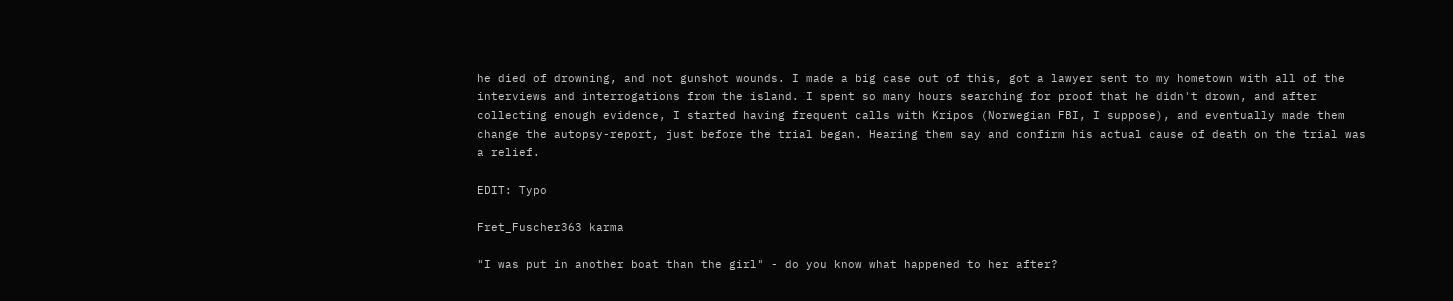he died of drowning, and not gunshot wounds. I made a big case out of this, got a lawyer sent to my hometown with all of the interviews and interrogations from the island. I spent so many hours searching for proof that he didn't drown, and after collecting enough evidence, I started having frequent calls with Kripos (Norwegian FBI, I suppose), and eventually made them change the autopsy-report, just before the trial began. Hearing them say and confirm his actual cause of death on the trial was a relief.

EDIT: Typo

Fret_Fuscher363 karma

"I was put in another boat than the girl" - do you know what happened to her after?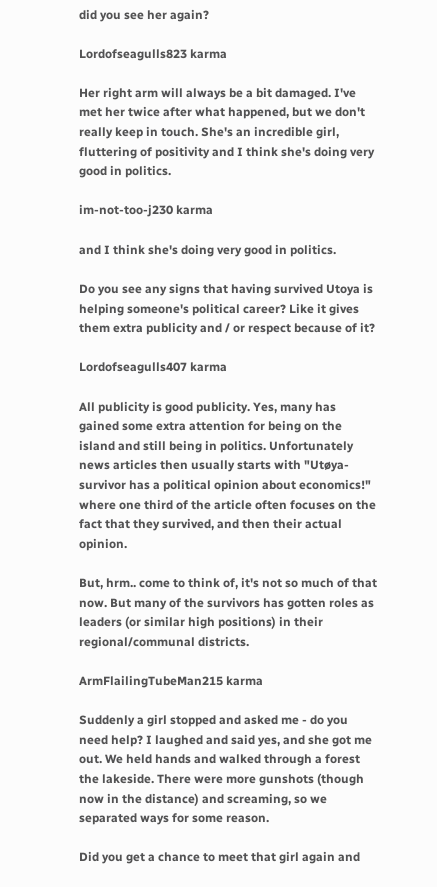did you see her again?

Lordofseagulls823 karma

Her right arm will always be a bit damaged. I've met her twice after what happened, but we don't really keep in touch. She's an incredible girl, fluttering of positivity and I think she's doing very good in politics.

im-not-too-j230 karma

and I think she's doing very good in politics.

Do you see any signs that having survived Utoya is helping someone's political career? Like it gives them extra publicity and / or respect because of it?

Lordofseagulls407 karma

All publicity is good publicity. Yes, many has gained some extra attention for being on the island and still being in politics. Unfortunately news articles then usually starts with "Utøya-survivor has a political opinion about economics!" where one third of the article often focuses on the fact that they survived, and then their actual opinion.

But, hrm.. come to think of, it's not so much of that now. But many of the survivors has gotten roles as leaders (or similar high positions) in their regional/communal districts.

ArmFlailingTubeMan215 karma

Suddenly a girl stopped and asked me - do you need help? I laughed and said yes, and she got me out. We held hands and walked through a forest the lakeside. There were more gunshots (though now in the distance) and screaming, so we separated ways for some reason.

Did you get a chance to meet that girl again and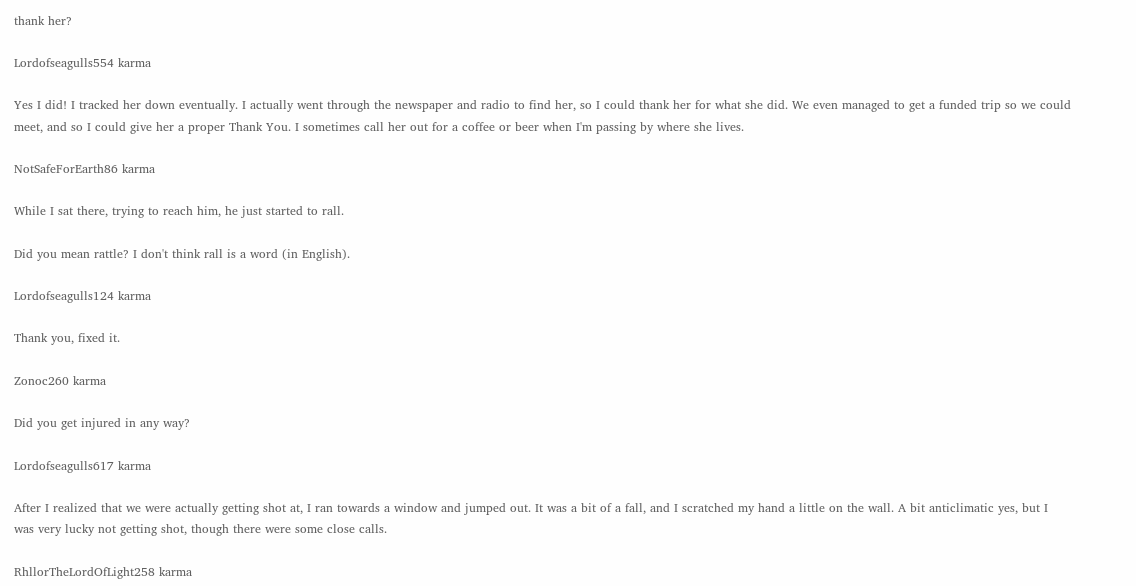thank her?

Lordofseagulls554 karma

Yes I did! I tracked her down eventually. I actually went through the newspaper and radio to find her, so I could thank her for what she did. We even managed to get a funded trip so we could meet, and so I could give her a proper Thank You. I sometimes call her out for a coffee or beer when I'm passing by where she lives.

NotSafeForEarth86 karma

While I sat there, trying to reach him, he just started to rall.

Did you mean rattle? I don't think rall is a word (in English).

Lordofseagulls124 karma

Thank you, fixed it.

Zonoc260 karma

Did you get injured in any way?

Lordofseagulls617 karma

After I realized that we were actually getting shot at, I ran towards a window and jumped out. It was a bit of a fall, and I scratched my hand a little on the wall. A bit anticlimatic yes, but I was very lucky not getting shot, though there were some close calls.

RhllorTheLordOfLight258 karma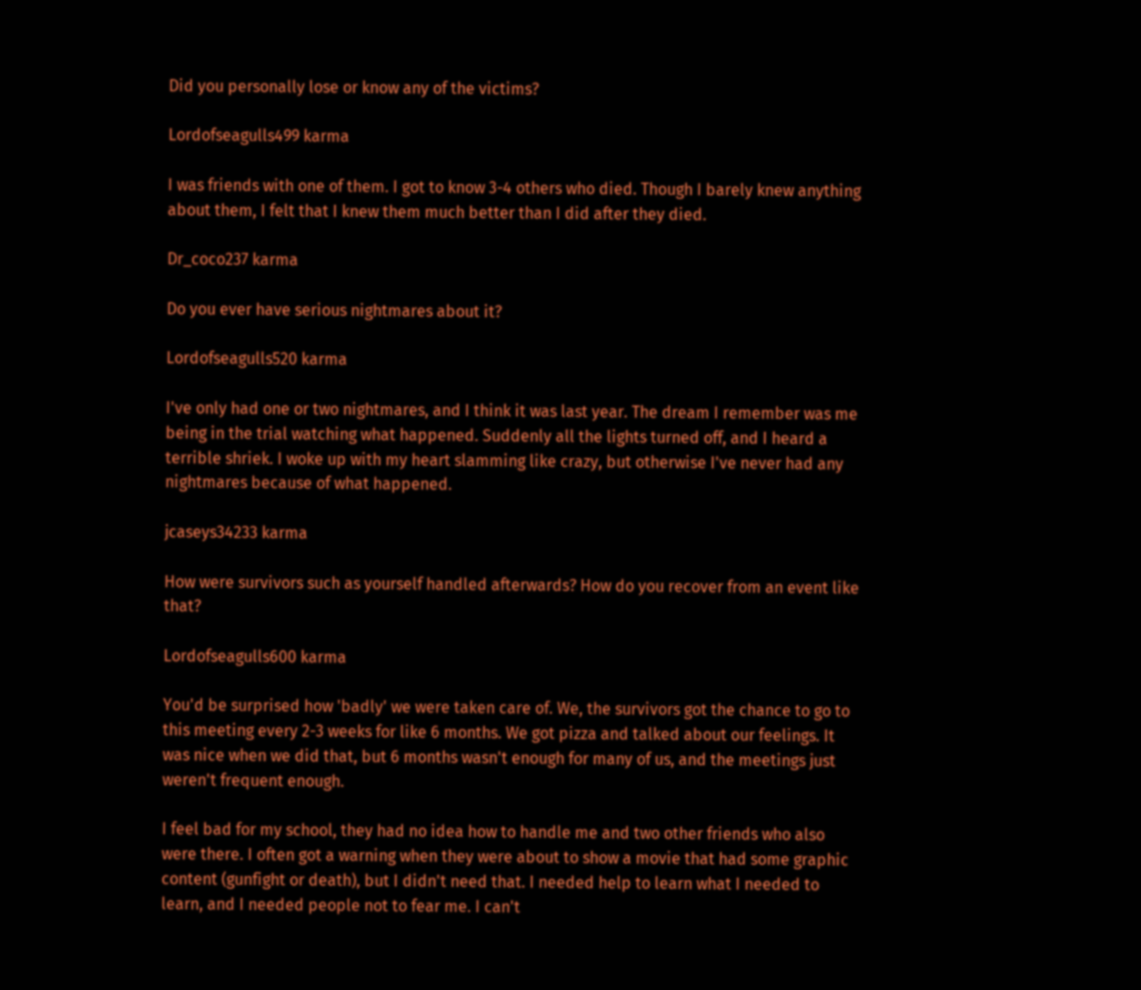Did you personally lose or know any of the victims?

Lordofseagulls499 karma

I was friends with one of them. I got to know 3-4 others who died. Though I barely knew anything about them, I felt that I knew them much better than I did after they died.

Dr_coco237 karma

Do you ever have serious nightmares about it?

Lordofseagulls520 karma

I've only had one or two nightmares, and I think it was last year. The dream I remember was me being in the trial watching what happened. Suddenly all the lights turned off, and I heard a terrible shriek. I woke up with my heart slamming like crazy, but otherwise I've never had any nightmares because of what happened.

jcaseys34233 karma

How were survivors such as yourself handled afterwards? How do you recover from an event like that?

Lordofseagulls600 karma

You'd be surprised how 'badly' we were taken care of. We, the survivors got the chance to go to this meeting every 2-3 weeks for like 6 months. We got pizza and talked about our feelings. It was nice when we did that, but 6 months wasn't enough for many of us, and the meetings just weren't frequent enough.

I feel bad for my school, they had no idea how to handle me and two other friends who also were there. I often got a warning when they were about to show a movie that had some graphic content (gunfight or death), but I didn't need that. I needed help to learn what I needed to learn, and I needed people not to fear me. I can't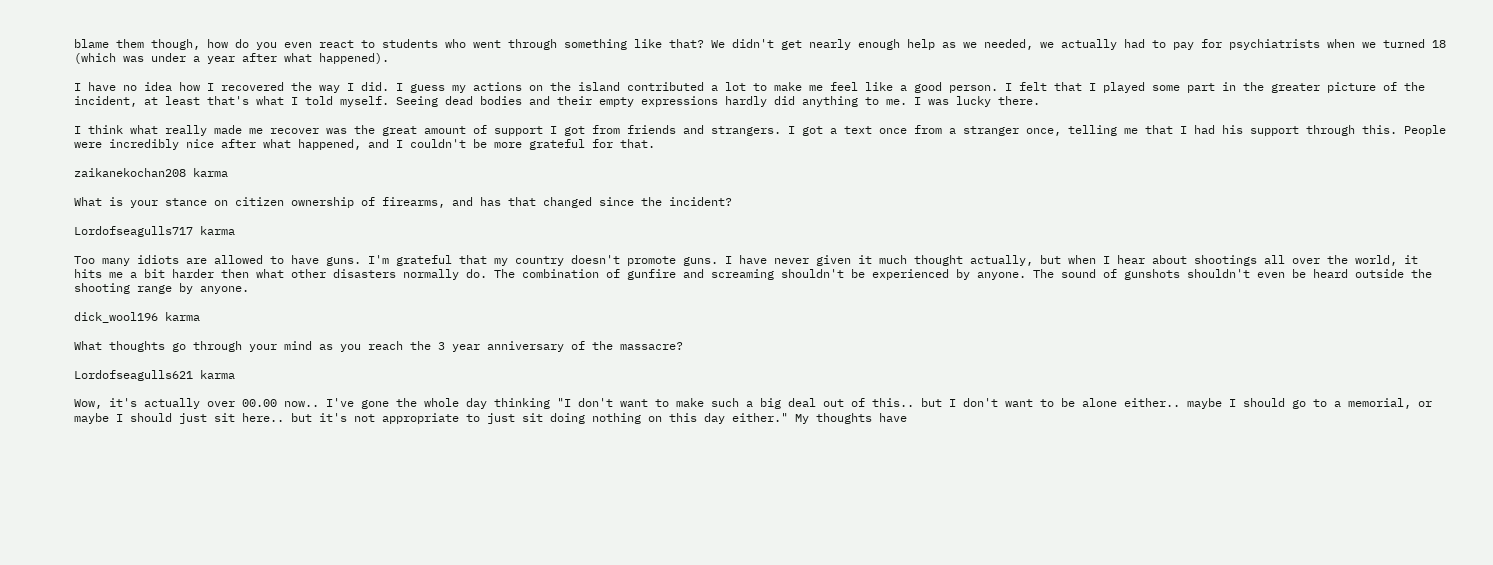blame them though, how do you even react to students who went through something like that? We didn't get nearly enough help as we needed, we actually had to pay for psychiatrists when we turned 18 (which was under a year after what happened).

I have no idea how I recovered the way I did. I guess my actions on the island contributed a lot to make me feel like a good person. I felt that I played some part in the greater picture of the incident, at least that's what I told myself. Seeing dead bodies and their empty expressions hardly did anything to me. I was lucky there.

I think what really made me recover was the great amount of support I got from friends and strangers. I got a text once from a stranger once, telling me that I had his support through this. People were incredibly nice after what happened, and I couldn't be more grateful for that.

zaikanekochan208 karma

What is your stance on citizen ownership of firearms, and has that changed since the incident?

Lordofseagulls717 karma

Too many idiots are allowed to have guns. I'm grateful that my country doesn't promote guns. I have never given it much thought actually, but when I hear about shootings all over the world, it hits me a bit harder then what other disasters normally do. The combination of gunfire and screaming shouldn't be experienced by anyone. The sound of gunshots shouldn't even be heard outside the shooting range by anyone.

dick_wool196 karma

What thoughts go through your mind as you reach the 3 year anniversary of the massacre?

Lordofseagulls621 karma

Wow, it's actually over 00.00 now.. I've gone the whole day thinking "I don't want to make such a big deal out of this.. but I don't want to be alone either.. maybe I should go to a memorial, or maybe I should just sit here.. but it's not appropriate to just sit doing nothing on this day either." My thoughts have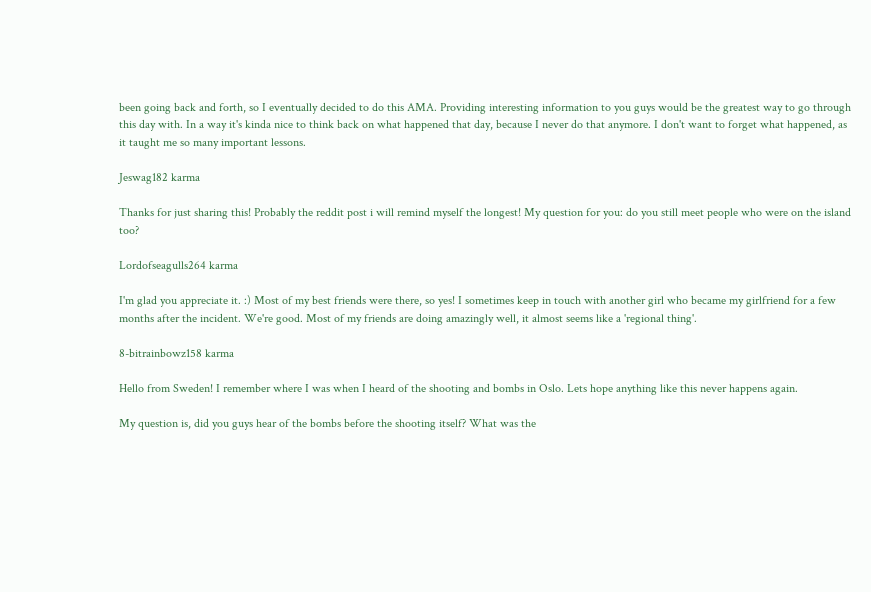been going back and forth, so I eventually decided to do this AMA. Providing interesting information to you guys would be the greatest way to go through this day with. In a way it's kinda nice to think back on what happened that day, because I never do that anymore. I don't want to forget what happened, as it taught me so many important lessons.

Jeswag182 karma

Thanks for just sharing this! Probably the reddit post i will remind myself the longest! My question for you: do you still meet people who were on the island too?

Lordofseagulls264 karma

I'm glad you appreciate it. :) Most of my best friends were there, so yes! I sometimes keep in touch with another girl who became my girlfriend for a few months after the incident. We're good. Most of my friends are doing amazingly well, it almost seems like a 'regional thing'.

8-bitrainbowz158 karma

Hello from Sweden! I remember where I was when I heard of the shooting and bombs in Oslo. Lets hope anything like this never happens again.

My question is, did you guys hear of the bombs before the shooting itself? What was the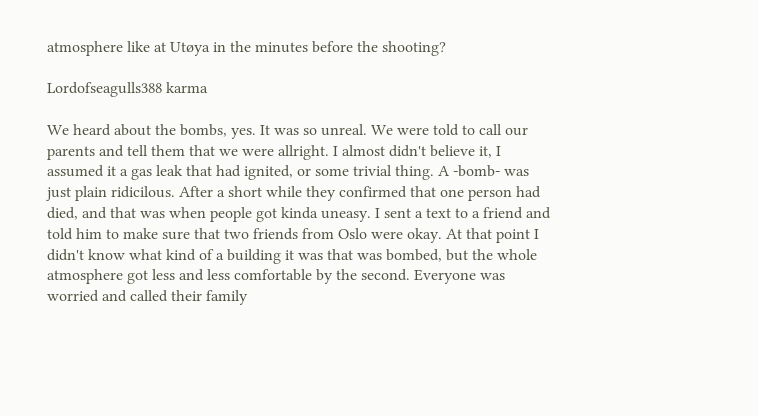atmosphere like at Utøya in the minutes before the shooting?

Lordofseagulls388 karma

We heard about the bombs, yes. It was so unreal. We were told to call our parents and tell them that we were allright. I almost didn't believe it, I assumed it a gas leak that had ignited, or some trivial thing. A -bomb- was just plain ridicilous. After a short while they confirmed that one person had died, and that was when people got kinda uneasy. I sent a text to a friend and told him to make sure that two friends from Oslo were okay. At that point I didn't know what kind of a building it was that was bombed, but the whole atmosphere got less and less comfortable by the second. Everyone was worried and called their family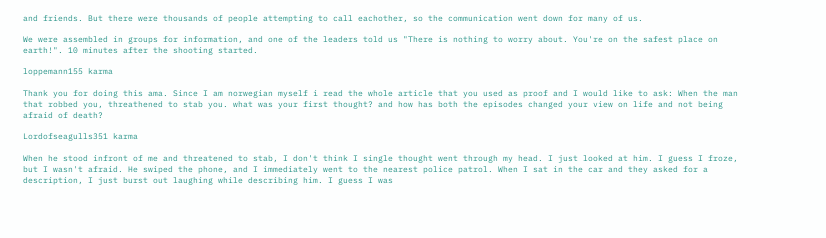and friends. But there were thousands of people attempting to call eachother, so the communication went down for many of us.

We were assembled in groups for information, and one of the leaders told us "There is nothing to worry about. You're on the safest place on earth!". 10 minutes after the shooting started.

loppemann155 karma

Thank you for doing this ama. Since I am norwegian myself i read the whole article that you used as proof and I would like to ask: When the man that robbed you, threathened to stab you. what was your first thought? and how has both the episodes changed your view on life and not being afraid of death?

Lordofseagulls351 karma

When he stood infront of me and threatened to stab, I don't think I single thought went through my head. I just looked at him. I guess I froze, but I wasn't afraid. He swiped the phone, and I immediately went to the nearest police patrol. When I sat in the car and they asked for a description, I just burst out laughing while describing him. I guess I was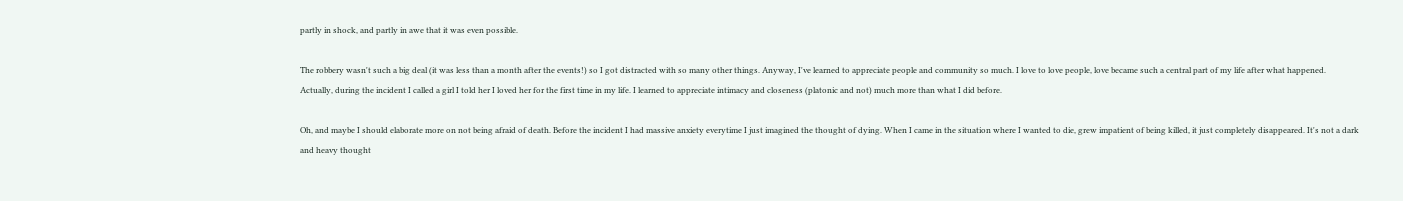partly in shock, and partly in awe that it was even possible.

The robbery wasn't such a big deal (it was less than a month after the events!) so I got distracted with so many other things. Anyway, I've learned to appreciate people and community so much. I love to love people, love became such a central part of my life after what happened. Actually, during the incident I called a girl I told her I loved her for the first time in my life. I learned to appreciate intimacy and closeness (platonic and not) much more than what I did before.

Oh, and maybe I should elaborate more on not being afraid of death. Before the incident I had massive anxiety everytime I just imagined the thought of dying. When I came in the situation where I wanted to die, grew impatient of being killed, it just completely disappeared. It's not a dark and heavy thought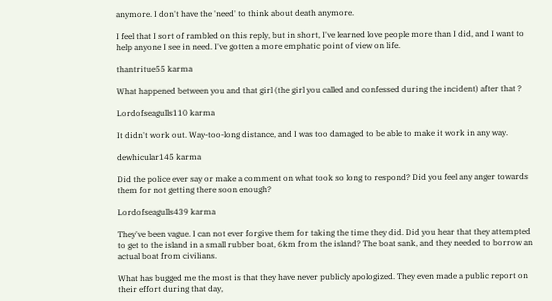anymore. I don't have the 'need' to think about death anymore.

I feel that I sort of rambled on this reply, but in short, I've learned love people more than I did, and I want to help anyone I see in need. I've gotten a more emphatic point of view on life.

thantritue55 karma

What happened between you and that girl (the girl you called and confessed during the incident) after that ?

Lordofseagulls110 karma

It didn't work out. Way-too-long distance, and I was too damaged to be able to make it work in any way.

dewhicular145 karma

Did the police ever say or make a comment on what took so long to respond? Did you feel any anger towards them for not getting there soon enough?

Lordofseagulls439 karma

They've been vague. I can not ever forgive them for taking the time they did. Did you hear that they attempted to get to the island in a small rubber boat, 6km from the island? The boat sank, and they needed to borrow an actual boat from civilians.

What has bugged me the most is that they have never publicly apologized. They even made a public report on their effort during that day,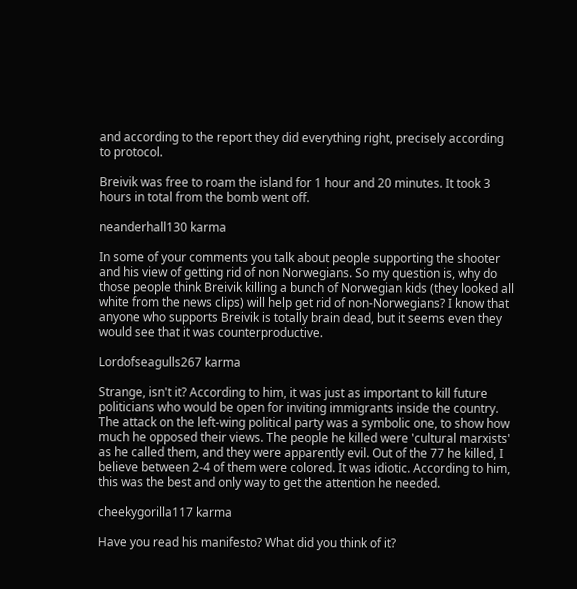and according to the report they did everything right, precisely according to protocol.

Breivik was free to roam the island for 1 hour and 20 minutes. It took 3 hours in total from the bomb went off.

neanderhall130 karma

In some of your comments you talk about people supporting the shooter and his view of getting rid of non Norwegians. So my question is, why do those people think Breivik killing a bunch of Norwegian kids (they looked all white from the news clips) will help get rid of non-Norwegians? I know that anyone who supports Breivik is totally brain dead, but it seems even they would see that it was counterproductive.

Lordofseagulls267 karma

Strange, isn't it? According to him, it was just as important to kill future politicians who would be open for inviting immigrants inside the country. The attack on the left-wing political party was a symbolic one, to show how much he opposed their views. The people he killed were 'cultural marxists' as he called them, and they were apparently evil. Out of the 77 he killed, I believe between 2-4 of them were colored. It was idiotic. According to him, this was the best and only way to get the attention he needed.

cheekygorilla117 karma

Have you read his manifesto? What did you think of it?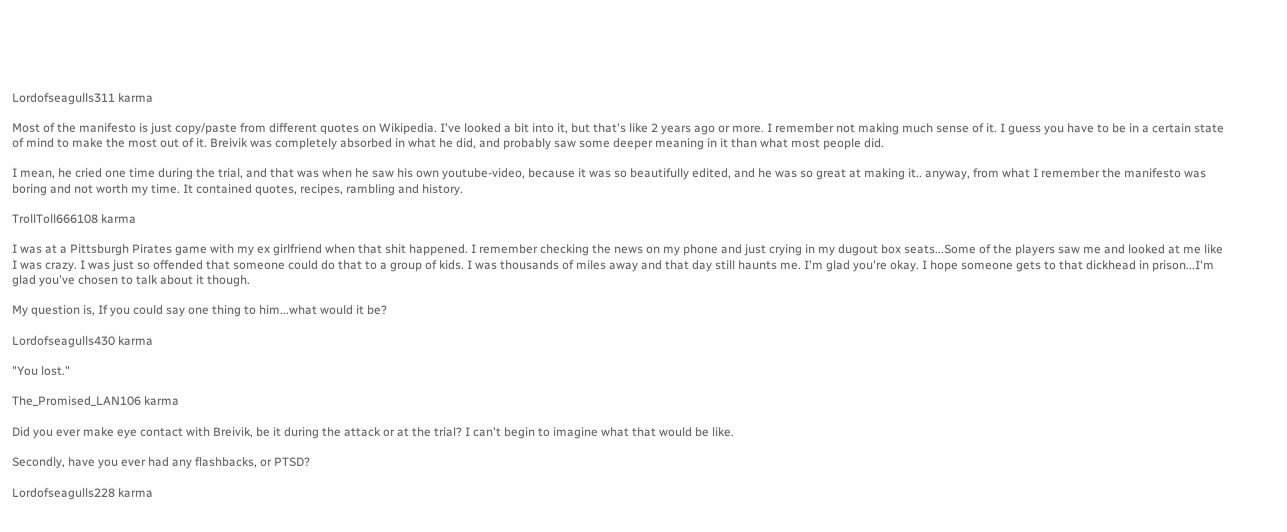Lordofseagulls311 karma

Most of the manifesto is just copy/paste from different quotes on Wikipedia. I've looked a bit into it, but that's like 2 years ago or more. I remember not making much sense of it. I guess you have to be in a certain state of mind to make the most out of it. Breivik was completely absorbed in what he did, and probably saw some deeper meaning in it than what most people did.

I mean, he cried one time during the trial, and that was when he saw his own youtube-video, because it was so beautifully edited, and he was so great at making it.. anyway, from what I remember the manifesto was boring and not worth my time. It contained quotes, recipes, rambling and history.

TrollToll666108 karma

I was at a Pittsburgh Pirates game with my ex girlfriend when that shit happened. I remember checking the news on my phone and just crying in my dugout box seats...Some of the players saw me and looked at me like I was crazy. I was just so offended that someone could do that to a group of kids. I was thousands of miles away and that day still haunts me. I'm glad you're okay. I hope someone gets to that dickhead in prison...I'm glad you've chosen to talk about it though.

My question is, If you could say one thing to him...what would it be?

Lordofseagulls430 karma

"You lost."

The_Promised_LAN106 karma

Did you ever make eye contact with Breivik, be it during the attack or at the trial? I can't begin to imagine what that would be like.

Secondly, have you ever had any flashbacks, or PTSD?

Lordofseagulls228 karma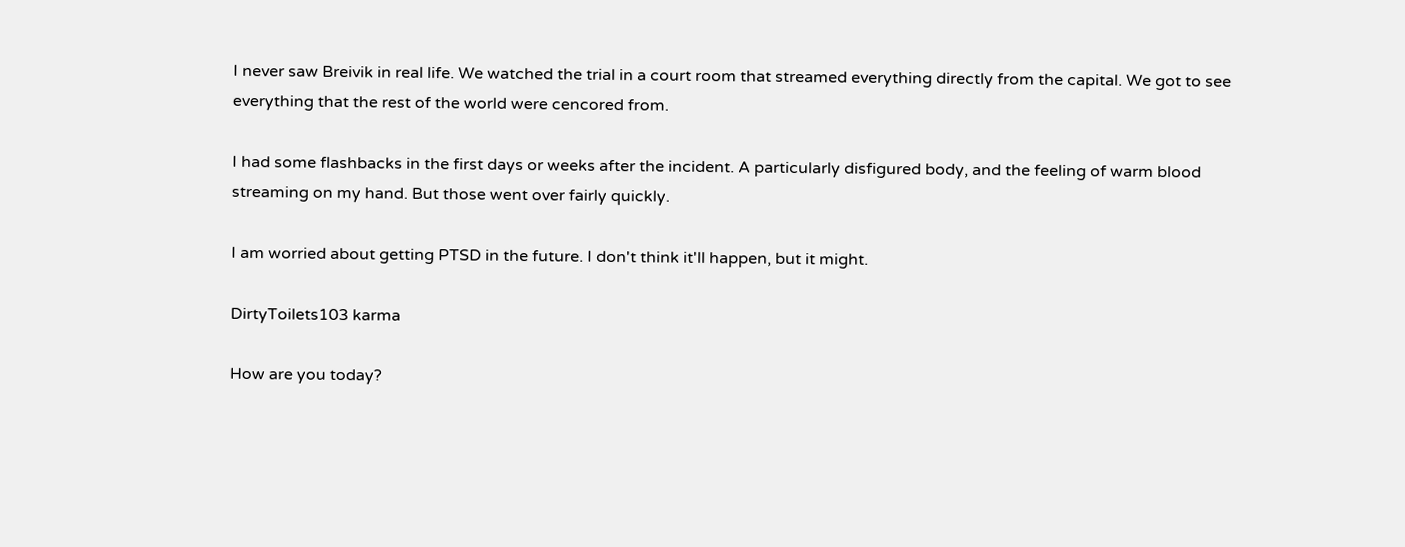I never saw Breivik in real life. We watched the trial in a court room that streamed everything directly from the capital. We got to see everything that the rest of the world were cencored from.

I had some flashbacks in the first days or weeks after the incident. A particularly disfigured body, and the feeling of warm blood streaming on my hand. But those went over fairly quickly.

I am worried about getting PTSD in the future. I don't think it'll happen, but it might.

DirtyToilets103 karma

How are you today?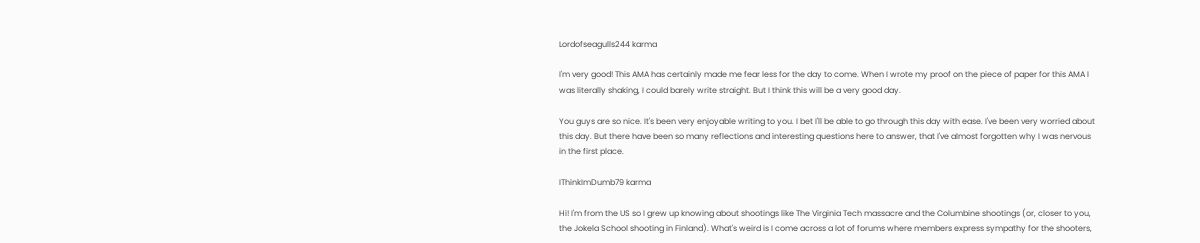Lordofseagulls244 karma

I'm very good! This AMA has certainly made me fear less for the day to come. When I wrote my proof on the piece of paper for this AMA I was literally shaking, I could barely write straight. But I think this will be a very good day.

You guys are so nice. It's been very enjoyable writing to you. I bet I'll be able to go through this day with ease. I've been very worried about this day. But there have been so many reflections and interesting questions here to answer, that I've almost forgotten why I was nervous in the first place.

IThinkImDumb79 karma

Hi! I'm from the US so I grew up knowing about shootings like The Virginia Tech massacre and the Columbine shootings (or, closer to you, the Jokela School shooting in Finland). What's weird is I come across a lot of forums where members express sympathy for the shooters,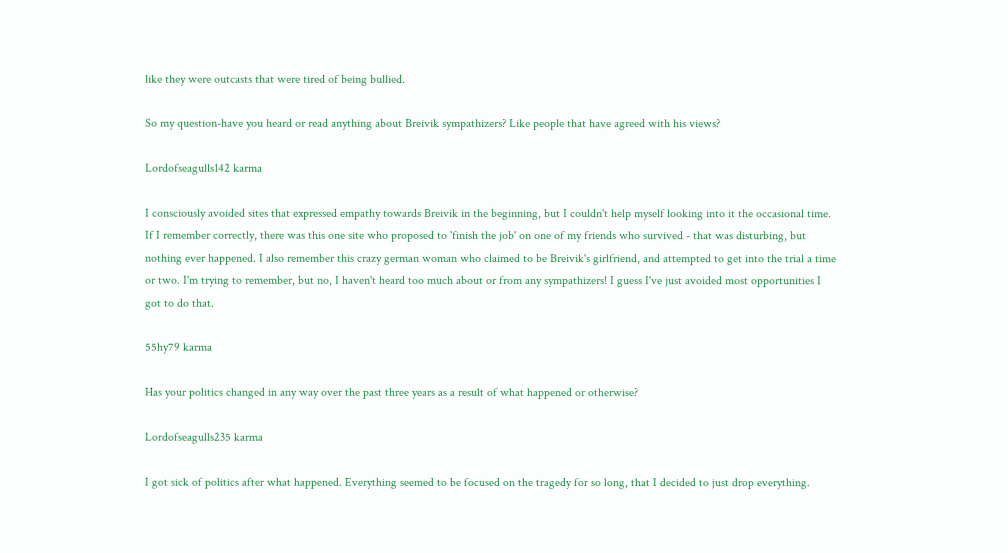like they were outcasts that were tired of being bullied.

So my question-have you heard or read anything about Breivik sympathizers? Like people that have agreed with his views?

Lordofseagulls142 karma

I consciously avoided sites that expressed empathy towards Breivik in the beginning, but I couldn't help myself looking into it the occasional time. If I remember correctly, there was this one site who proposed to 'finish the job' on one of my friends who survived - that was disturbing, but nothing ever happened. I also remember this crazy german woman who claimed to be Breivik's girlfriend, and attempted to get into the trial a time or two. I'm trying to remember, but no, I haven't heard too much about or from any sympathizers! I guess I've just avoided most opportunities I got to do that.

55hy79 karma

Has your politics changed in any way over the past three years as a result of what happened or otherwise?

Lordofseagulls235 karma

I got sick of politics after what happened. Everything seemed to be focused on the tragedy for so long, that I decided to just drop everything.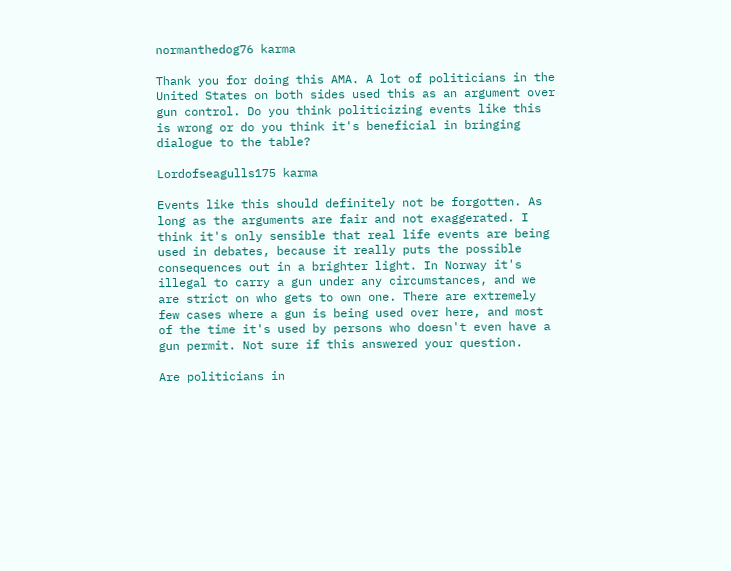normanthedog76 karma

Thank you for doing this AMA. A lot of politicians in the United States on both sides used this as an argument over gun control. Do you think politicizing events like this is wrong or do you think it's beneficial in bringing dialogue to the table?

Lordofseagulls175 karma

Events like this should definitely not be forgotten. As long as the arguments are fair and not exaggerated. I think it's only sensible that real life events are being used in debates, because it really puts the possible consequences out in a brighter light. In Norway it's illegal to carry a gun under any circumstances, and we are strict on who gets to own one. There are extremely few cases where a gun is being used over here, and most of the time it's used by persons who doesn't even have a gun permit. Not sure if this answered your question.

Are politicians in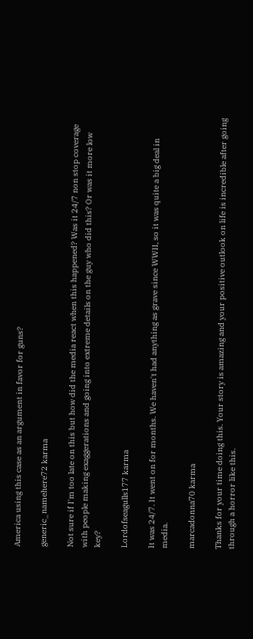America using this case as an argument in favor for guns?

generic_namehere72 karma

Not sure if I'm too late on this but how did the media react when this happened? Was it 24/7 non stop coverage with people making exaggerations and going into extreme details on the guy who did this? Or was it more low key?

Lordofseagulls177 karma

It was 24/7. It went on for months. We haven't had anything as grave since WWII, so it was quite a big deal in media.

marcadonna70 karma

Thanks for your time doing this. Your story is amazing and your positive outlook on life is incredible after going through a horror like this.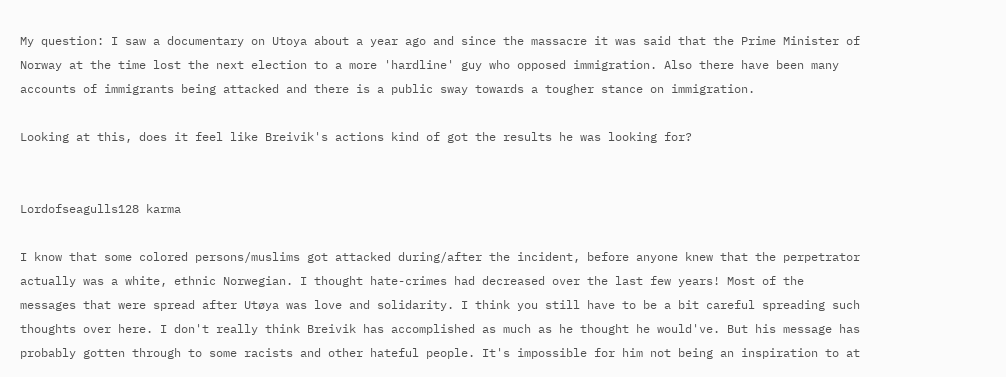My question: I saw a documentary on Utoya about a year ago and since the massacre it was said that the Prime Minister of Norway at the time lost the next election to a more 'hardline' guy who opposed immigration. Also there have been many accounts of immigrants being attacked and there is a public sway towards a tougher stance on immigration.

Looking at this, does it feel like Breivik's actions kind of got the results he was looking for?


Lordofseagulls128 karma

I know that some colored persons/muslims got attacked during/after the incident, before anyone knew that the perpetrator actually was a white, ethnic Norwegian. I thought hate-crimes had decreased over the last few years! Most of the messages that were spread after Utøya was love and solidarity. I think you still have to be a bit careful spreading such thoughts over here. I don't really think Breivik has accomplished as much as he thought he would've. But his message has probably gotten through to some racists and other hateful people. It's impossible for him not being an inspiration to at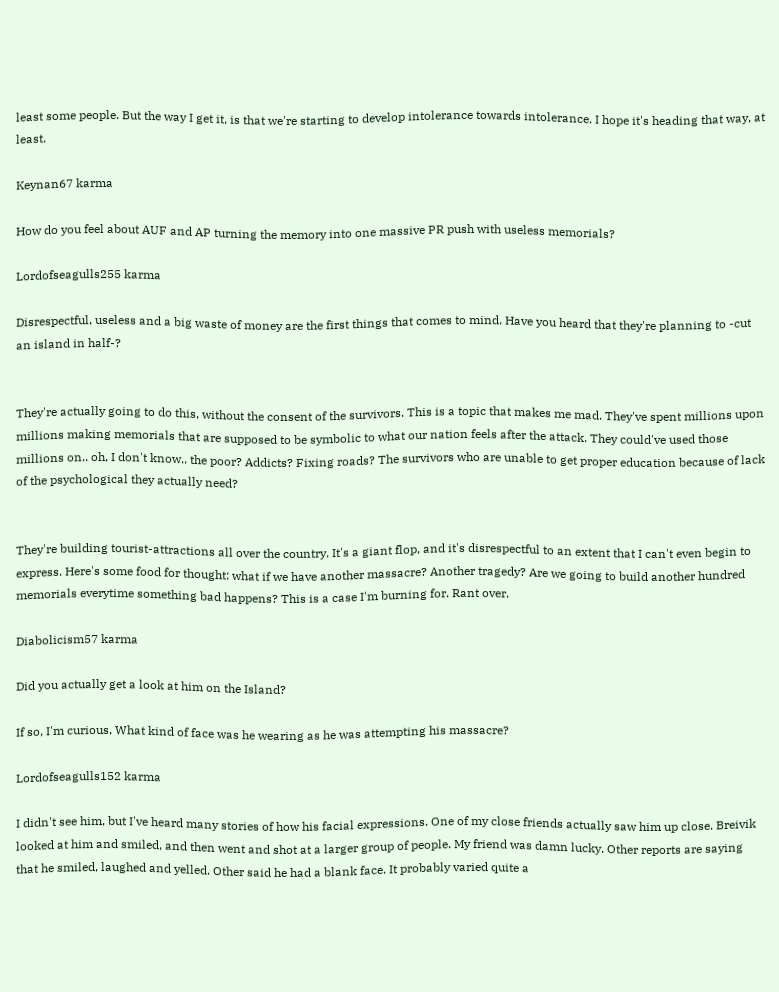least some people. But the way I get it, is that we're starting to develop intolerance towards intolerance. I hope it's heading that way, at least.

Keynan67 karma

How do you feel about AUF and AP turning the memory into one massive PR push with useless memorials?

Lordofseagulls255 karma

Disrespectful, useless and a big waste of money are the first things that comes to mind. Have you heard that they're planning to -cut an island in half-?


They're actually going to do this, without the consent of the survivors. This is a topic that makes me mad. They've spent millions upon millions making memorials that are supposed to be symbolic to what our nation feels after the attack. They could've used those millions on.. oh, I don't know.. the poor? Addicts? Fixing roads? The survivors who are unable to get proper education because of lack of the psychological they actually need?


They're building tourist-attractions all over the country. It's a giant flop, and it's disrespectful to an extent that I can't even begin to express. Here's some food for thought: what if we have another massacre? Another tragedy? Are we going to build another hundred memorials everytime something bad happens? This is a case I'm burning for. Rant over.

Diabolicism57 karma

Did you actually get a look at him on the Island?

If so, I'm curious, What kind of face was he wearing as he was attempting his massacre?

Lordofseagulls152 karma

I didn't see him, but I've heard many stories of how his facial expressions. One of my close friends actually saw him up close. Breivik looked at him and smiled, and then went and shot at a larger group of people. My friend was damn lucky. Other reports are saying that he smiled, laughed and yelled. Other said he had a blank face. It probably varied quite a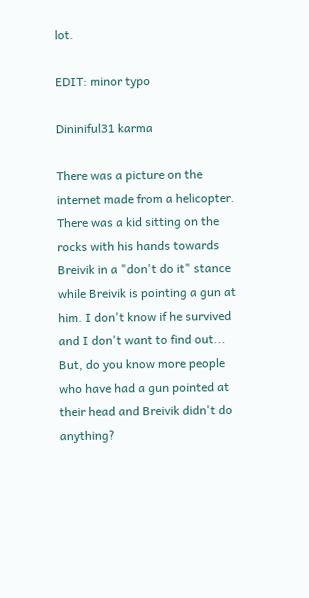lot.

EDIT: minor typo

Dininiful31 karma

There was a picture on the internet made from a helicopter. There was a kid sitting on the rocks with his hands towards Breivik in a "don't do it" stance while Breivik is pointing a gun at him. I don't know if he survived and I don't want to find out... But, do you know more people who have had a gun pointed at their head and Breivik didn't do anything?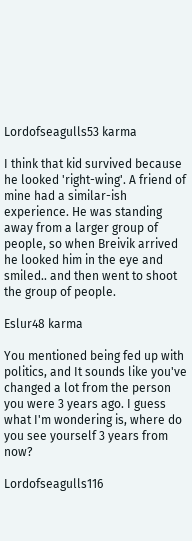Lordofseagulls53 karma

I think that kid survived because he looked 'right-wing'. A friend of mine had a similar-ish experience. He was standing away from a larger group of people, so when Breivik arrived he looked him in the eye and smiled.. and then went to shoot the group of people.

Eslur48 karma

You mentioned being fed up with politics, and It sounds like you've changed a lot from the person you were 3 years ago. I guess what I'm wondering is, where do you see yourself 3 years from now?

Lordofseagulls116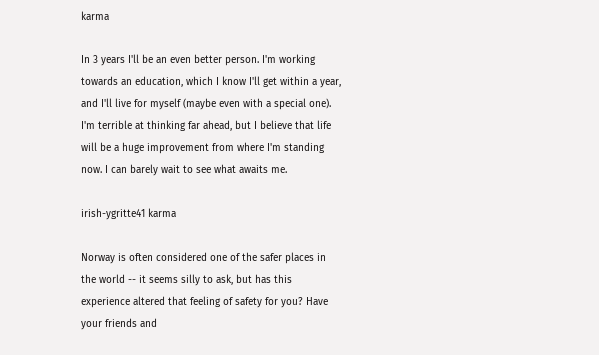karma

In 3 years I'll be an even better person. I'm working towards an education, which I know I'll get within a year, and I'll live for myself (maybe even with a special one). I'm terrible at thinking far ahead, but I believe that life will be a huge improvement from where I'm standing now. I can barely wait to see what awaits me.

irish-ygritte41 karma

Norway is often considered one of the safer places in the world -- it seems silly to ask, but has this experience altered that feeling of safety for you? Have your friends and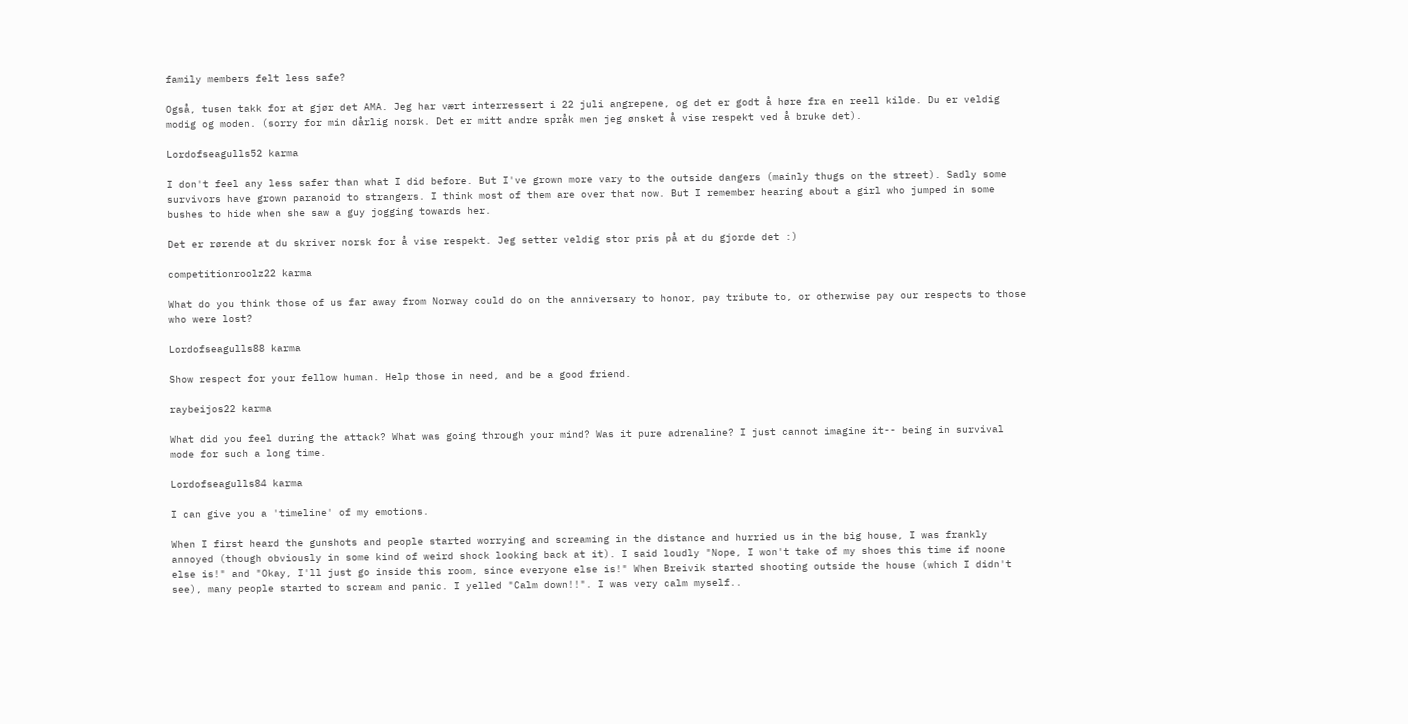family members felt less safe?

Også, tusen takk for at gjør det AMA. Jeg har vært interressert i 22 juli angrepene, og det er godt å høre fra en reell kilde. Du er veldig modig og moden. (sorry for min dårlig norsk. Det er mitt andre språk men jeg ønsket å vise respekt ved å bruke det).

Lordofseagulls52 karma

I don't feel any less safer than what I did before. But I've grown more vary to the outside dangers (mainly thugs on the street). Sadly some survivors have grown paranoid to strangers. I think most of them are over that now. But I remember hearing about a girl who jumped in some bushes to hide when she saw a guy jogging towards her.

Det er rørende at du skriver norsk for å vise respekt. Jeg setter veldig stor pris på at du gjorde det :)

competitionroolz22 karma

What do you think those of us far away from Norway could do on the anniversary to honor, pay tribute to, or otherwise pay our respects to those who were lost?

Lordofseagulls88 karma

Show respect for your fellow human. Help those in need, and be a good friend.

raybeijos22 karma

What did you feel during the attack? What was going through your mind? Was it pure adrenaline? I just cannot imagine it-- being in survival mode for such a long time.

Lordofseagulls84 karma

I can give you a 'timeline' of my emotions.

When I first heard the gunshots and people started worrying and screaming in the distance and hurried us in the big house, I was frankly annoyed (though obviously in some kind of weird shock looking back at it). I said loudly "Nope, I won't take of my shoes this time if noone else is!" and "Okay, I'll just go inside this room, since everyone else is!" When Breivik started shooting outside the house (which I didn't see), many people started to scream and panic. I yelled "Calm down!!". I was very calm myself..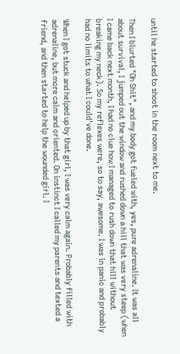until he started to shoot in the room next to me.

Then I blurted "Oh Shit", and my body got fueled with, yes, pure adrenaline. It was all about survival, I jumped out the window and rushed down a hill that was very steep (when I came back next month, I had no clue how I managed to rush down that hill without breaking my neck). So my reflexes were, so to say, awesome. I was in panic and probably had no limits to what I could've done.

When I got stuck and helped up by that girl, I was very calm again. Probably filled with adrenaline, but more calm and oriented. On instinct I called my parents and texted a friend, and then started to help the wounded girl. I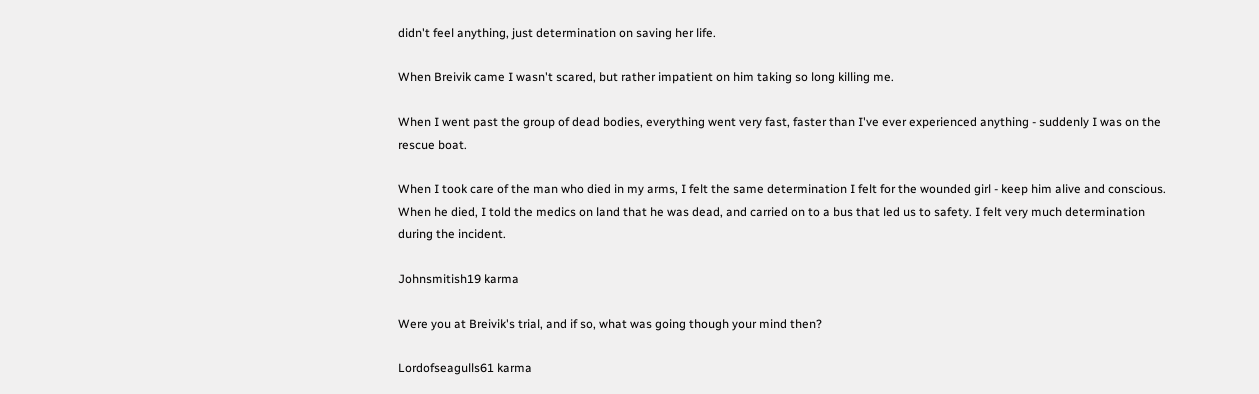didn't feel anything, just determination on saving her life.

When Breivik came I wasn't scared, but rather impatient on him taking so long killing me.

When I went past the group of dead bodies, everything went very fast, faster than I've ever experienced anything - suddenly I was on the rescue boat.

When I took care of the man who died in my arms, I felt the same determination I felt for the wounded girl - keep him alive and conscious. When he died, I told the medics on land that he was dead, and carried on to a bus that led us to safety. I felt very much determination during the incident.

Johnsmitish19 karma

Were you at Breivik's trial, and if so, what was going though your mind then?

Lordofseagulls61 karma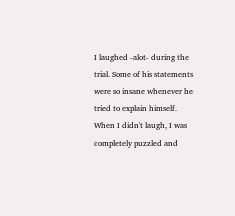I laughed -alot- during the trial. Some of his statements were so insane whenever he tried to explain himself. When I didn't laugh, I was completely puzzled and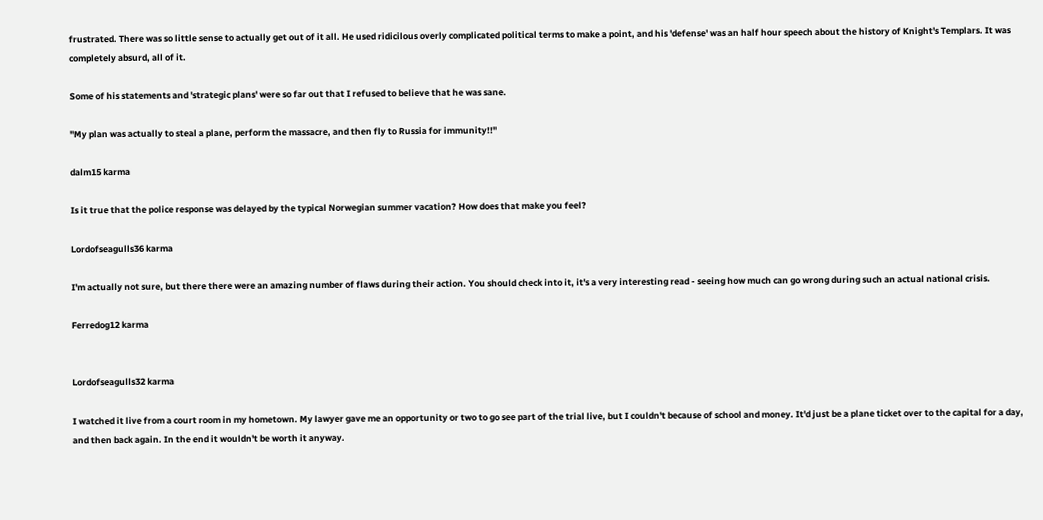frustrated. There was so little sense to actually get out of it all. He used ridicilous overly complicated political terms to make a point, and his 'defense' was an half hour speech about the history of Knight's Templars. It was completely absurd, all of it.

Some of his statements and 'strategic plans' were so far out that I refused to believe that he was sane.

"My plan was actually to steal a plane, perform the massacre, and then fly to Russia for immunity!!"

dalm15 karma

Is it true that the police response was delayed by the typical Norwegian summer vacation? How does that make you feel?

Lordofseagulls36 karma

I'm actually not sure, but there there were an amazing number of flaws during their action. You should check into it, it's a very interesting read - seeing how much can go wrong during such an actual national crisis.

Ferredog12 karma


Lordofseagulls32 karma

I watched it live from a court room in my hometown. My lawyer gave me an opportunity or two to go see part of the trial live, but I couldn't because of school and money. It'd just be a plane ticket over to the capital for a day, and then back again. In the end it wouldn't be worth it anyway.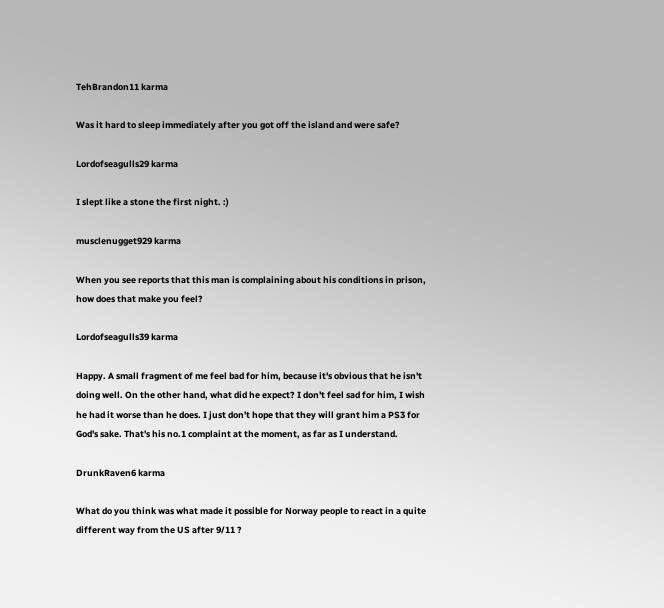TehBrandon11 karma

Was it hard to sleep immediately after you got off the island and were safe?

Lordofseagulls29 karma

I slept like a stone the first night. :)

musclenugget929 karma

When you see reports that this man is complaining about his conditions in prison, how does that make you feel?

Lordofseagulls39 karma

Happy. A small fragment of me feel bad for him, because it's obvious that he isn't doing well. On the other hand, what did he expect? I don't feel sad for him, I wish he had it worse than he does. I just don't hope that they will grant him a PS3 for God's sake. That's his no.1 complaint at the moment, as far as I understand.

DrunkRaven6 karma

What do you think was what made it possible for Norway people to react in a quite different way from the US after 9/11 ?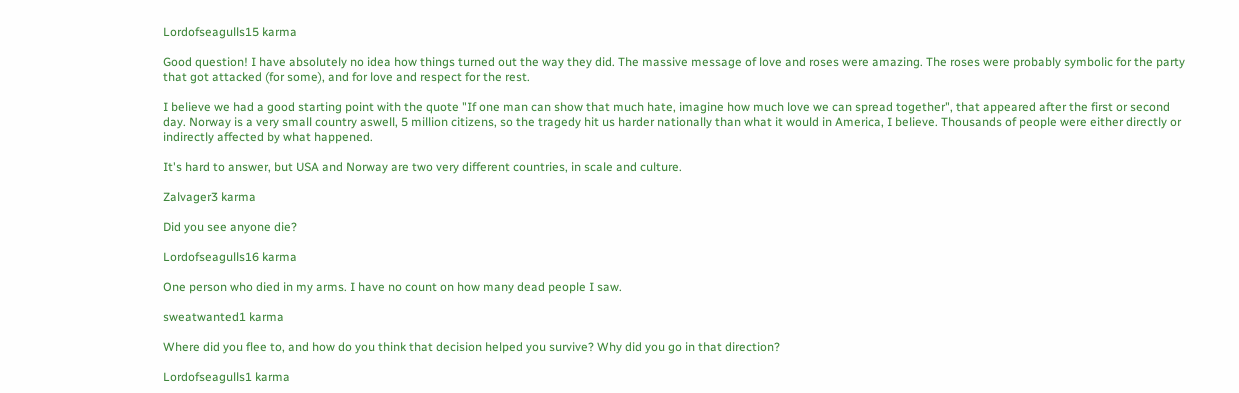Lordofseagulls15 karma

Good question! I have absolutely no idea how things turned out the way they did. The massive message of love and roses were amazing. The roses were probably symbolic for the party that got attacked (for some), and for love and respect for the rest.

I believe we had a good starting point with the quote "If one man can show that much hate, imagine how much love we can spread together", that appeared after the first or second day. Norway is a very small country aswell, 5 million citizens, so the tragedy hit us harder nationally than what it would in America, I believe. Thousands of people were either directly or indirectly affected by what happened.

It's hard to answer, but USA and Norway are two very different countries, in scale and culture.

Zalvager3 karma

Did you see anyone die?

Lordofseagulls16 karma

One person who died in my arms. I have no count on how many dead people I saw.

sweatwanted1 karma

Where did you flee to, and how do you think that decision helped you survive? Why did you go in that direction?

Lordofseagulls1 karma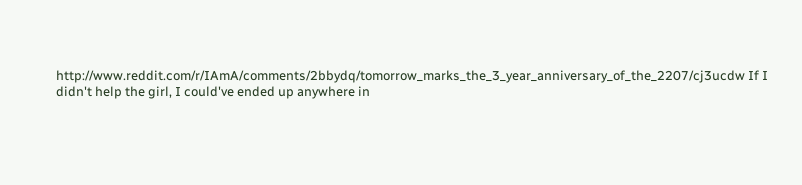http://www.reddit.com/r/IAmA/comments/2bbydq/tomorrow_marks_the_3_year_anniversary_of_the_2207/cj3ucdw If I didn't help the girl, I could've ended up anywhere in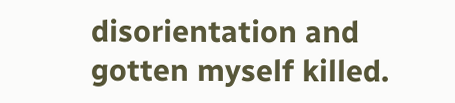disorientation and gotten myself killed.